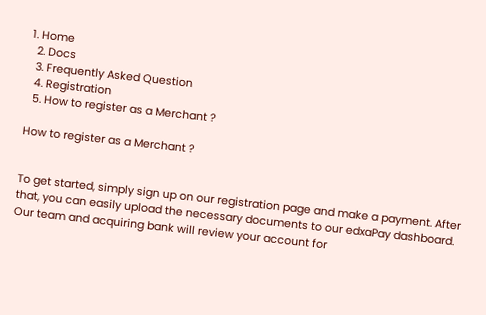1. Home
  2. Docs
  3. Frequently Asked Question
  4. Registration
  5. How to register as a Merchant ?

How to register as a Merchant ?


To get started, simply sign up on our registration page and make a payment. After that, you can easily upload the necessary documents to our edxaPay dashboard. Our team and acquiring bank will review your account for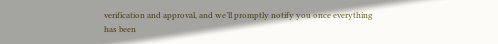verification and approval, and we’ll promptly notify you once everything has been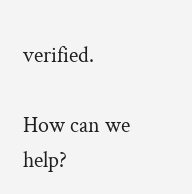verified.

How can we help?